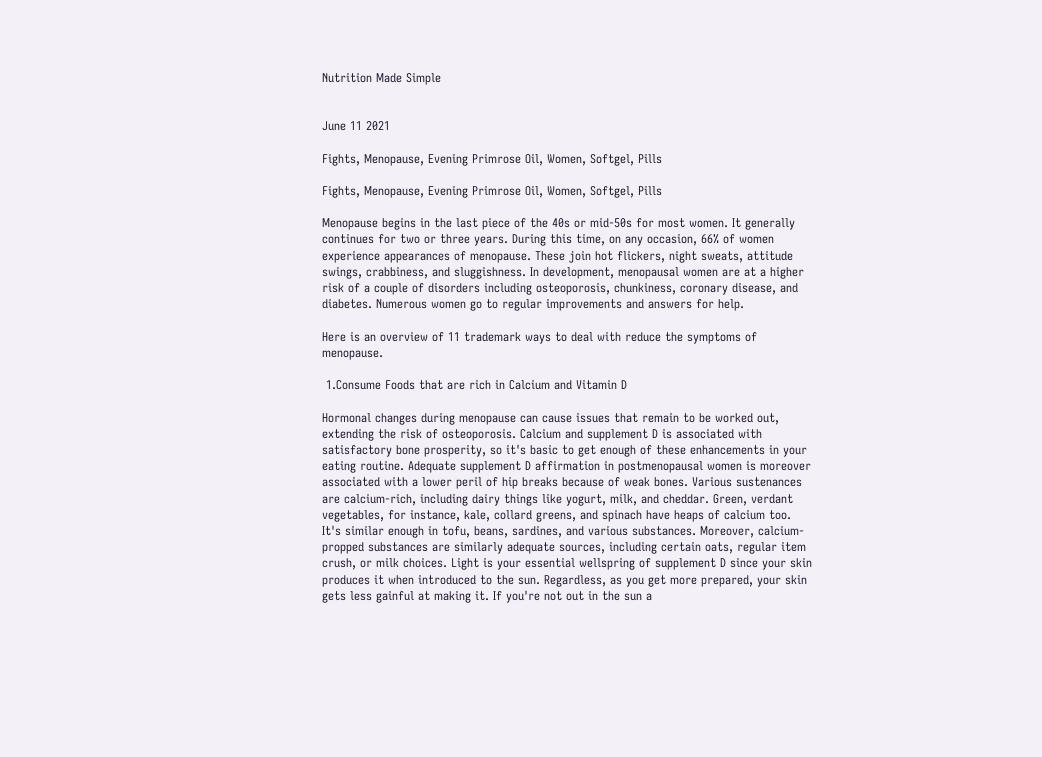Nutrition Made Simple


June 11 2021

Fights, Menopause, Evening Primrose Oil, Women, Softgel, Pills

Fights, Menopause, Evening Primrose Oil, Women, Softgel, Pills

Menopause begins in the last piece of the 40s or mid-50s for most women. It generally continues for two or three years. During this time, on any occasion, 66% of women experience appearances of menopause. These join hot flickers, night sweats, attitude swings, crabbiness, and sluggishness. In development, menopausal women are at a higher risk of a couple of disorders including osteoporosis, chunkiness, coronary disease, and diabetes. Numerous women go to regular improvements and answers for help.

Here is an overview of 11 trademark ways to deal with reduce the symptoms of menopause.

 1.Consume Foods that are rich in Calcium and Vitamin D

Hormonal changes during menopause can cause issues that remain to be worked out, extending the risk of osteoporosis. Calcium and supplement D is associated with satisfactory bone prosperity, so it's basic to get enough of these enhancements in your eating routine. Adequate supplement D affirmation in postmenopausal women is moreover associated with a lower peril of hip breaks because of weak bones. Various sustenances are calcium-rich, including dairy things like yogurt, milk, and cheddar. Green, verdant vegetables, for instance, kale, collard greens, and spinach have heaps of calcium too. It's similar enough in tofu, beans, sardines, and various substances. Moreover, calcium-propped substances are similarly adequate sources, including certain oats, regular item crush, or milk choices. Light is your essential wellspring of supplement D since your skin produces it when introduced to the sun. Regardless, as you get more prepared, your skin gets less gainful at making it. If you're not out in the sun a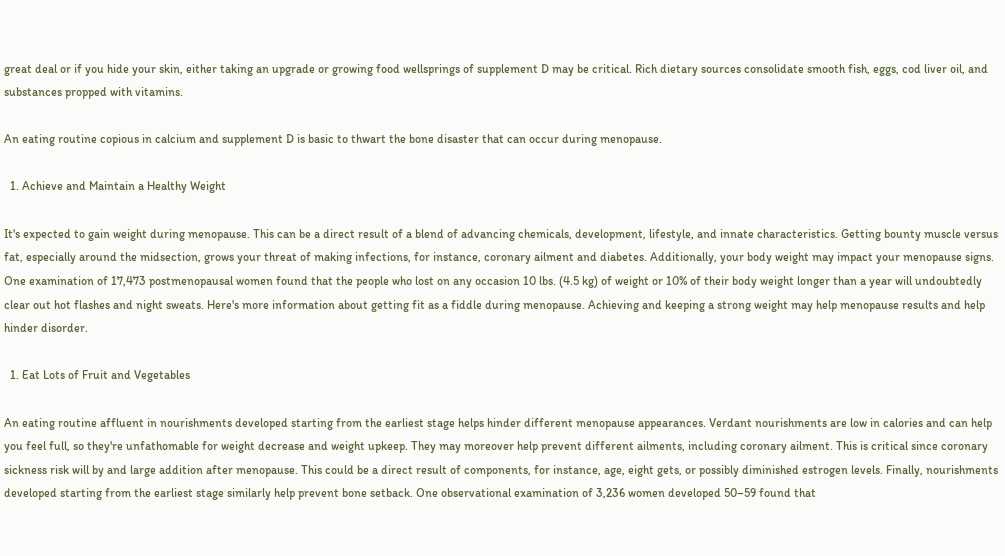great deal or if you hide your skin, either taking an upgrade or growing food wellsprings of supplement D may be critical. Rich dietary sources consolidate smooth fish, eggs, cod liver oil, and substances propped with vitamins.

An eating routine copious in calcium and supplement D is basic to thwart the bone disaster that can occur during menopause.

  1. Achieve and Maintain a Healthy Weight

It's expected to gain weight during menopause. This can be a direct result of a blend of advancing chemicals, development, lifestyle, and innate characteristics. Getting bounty muscle versus fat, especially around the midsection, grows your threat of making infections, for instance, coronary ailment and diabetes. Additionally, your body weight may impact your menopause signs. One examination of 17,473 postmenopausal women found that the people who lost on any occasion 10 lbs. (4.5 kg) of weight or 10% of their body weight longer than a year will undoubtedly clear out hot flashes and night sweats. Here's more information about getting fit as a fiddle during menopause. Achieving and keeping a strong weight may help menopause results and help hinder disorder.

  1. Eat Lots of Fruit and Vegetables

An eating routine affluent in nourishments developed starting from the earliest stage helps hinder different menopause appearances. Verdant nourishments are low in calories and can help you feel full, so they're unfathomable for weight decrease and weight upkeep. They may moreover help prevent different ailments, including coronary ailment. This is critical since coronary sickness risk will by and large addition after menopause. This could be a direct result of components, for instance, age, eight gets, or possibly diminished estrogen levels. Finally, nourishments developed starting from the earliest stage similarly help prevent bone setback. One observational examination of 3,236 women developed 50–59 found that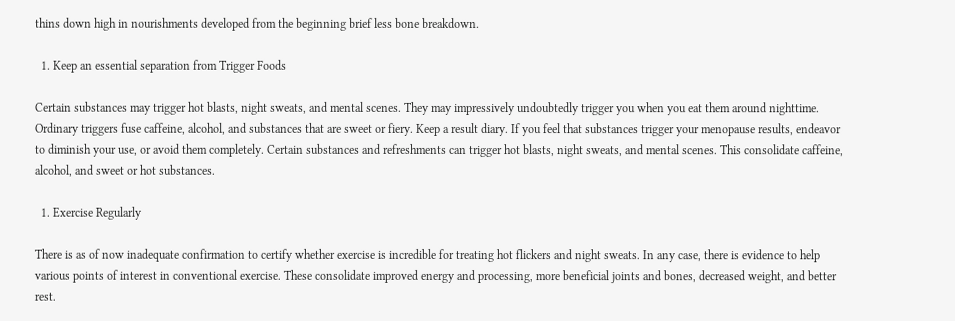thins down high in nourishments developed from the beginning brief less bone breakdown.

  1. Keep an essential separation from Trigger Foods

Certain substances may trigger hot blasts, night sweats, and mental scenes. They may impressively undoubtedly trigger you when you eat them around nighttime. Ordinary triggers fuse caffeine, alcohol, and substances that are sweet or fiery. Keep a result diary. If you feel that substances trigger your menopause results, endeavor to diminish your use, or avoid them completely. Certain substances and refreshments can trigger hot blasts, night sweats, and mental scenes. This consolidate caffeine, alcohol, and sweet or hot substances.

  1. Exercise Regularly

There is as of now inadequate confirmation to certify whether exercise is incredible for treating hot flickers and night sweats. In any case, there is evidence to help various points of interest in conventional exercise. These consolidate improved energy and processing, more beneficial joints and bones, decreased weight, and better rest.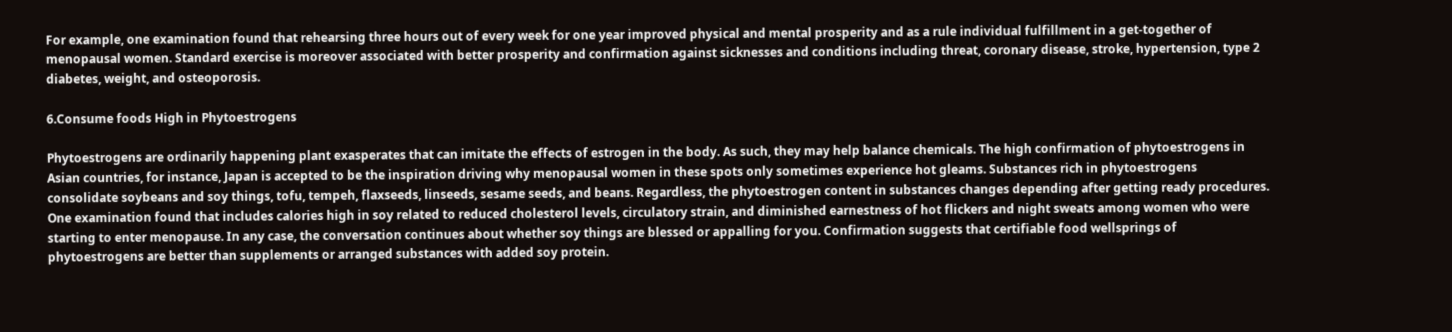For example, one examination found that rehearsing three hours out of every week for one year improved physical and mental prosperity and as a rule individual fulfillment in a get-together of menopausal women. Standard exercise is moreover associated with better prosperity and confirmation against sicknesses and conditions including threat, coronary disease, stroke, hypertension, type 2 diabetes, weight, and osteoporosis.

6.Consume foods High in Phytoestrogens

Phytoestrogens are ordinarily happening plant exasperates that can imitate the effects of estrogen in the body. As such, they may help balance chemicals. The high confirmation of phytoestrogens in Asian countries, for instance, Japan is accepted to be the inspiration driving why menopausal women in these spots only sometimes experience hot gleams. Substances rich in phytoestrogens consolidate soybeans and soy things, tofu, tempeh, flaxseeds, linseeds, sesame seeds, and beans. Regardless, the phytoestrogen content in substances changes depending after getting ready procedures. One examination found that includes calories high in soy related to reduced cholesterol levels, circulatory strain, and diminished earnestness of hot flickers and night sweats among women who were starting to enter menopause. In any case, the conversation continues about whether soy things are blessed or appalling for you. Confirmation suggests that certifiable food wellsprings of phytoestrogens are better than supplements or arranged substances with added soy protein.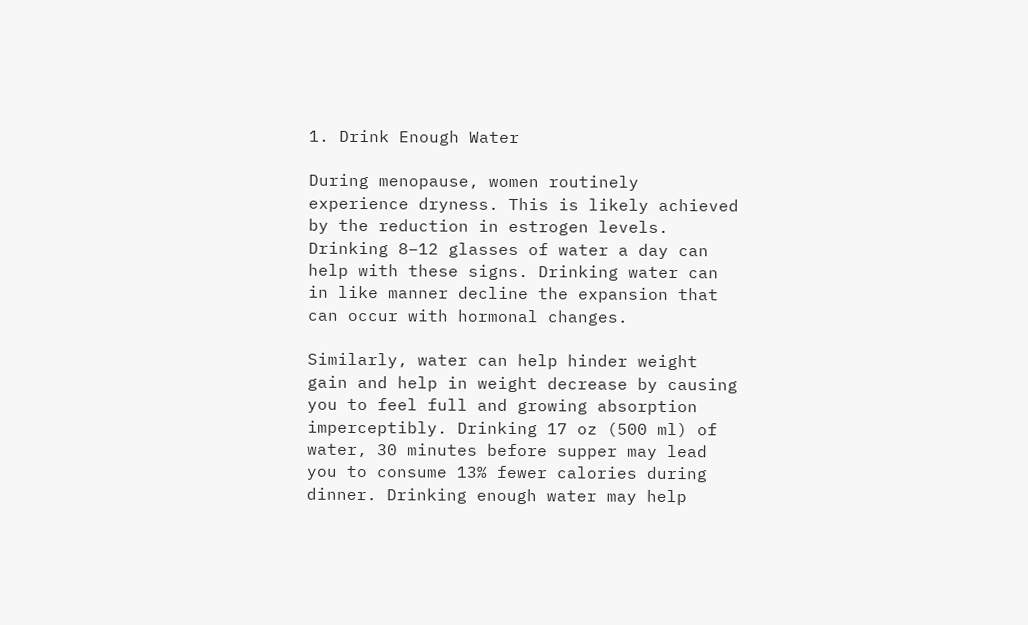1. Drink Enough Water

During menopause, women routinely experience dryness. This is likely achieved by the reduction in estrogen levels. Drinking 8–12 glasses of water a day can help with these signs. Drinking water can in like manner decline the expansion that can occur with hormonal changes.

Similarly, water can help hinder weight gain and help in weight decrease by causing you to feel full and growing absorption imperceptibly. Drinking 17 oz (500 ml) of water, 30 minutes before supper may lead you to consume 13% fewer calories during dinner. Drinking enough water may help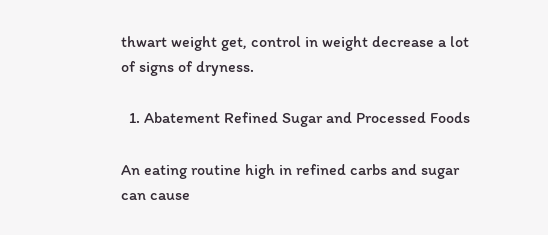thwart weight get, control in weight decrease a lot of signs of dryness.

  1. Abatement Refined Sugar and Processed Foods

An eating routine high in refined carbs and sugar can cause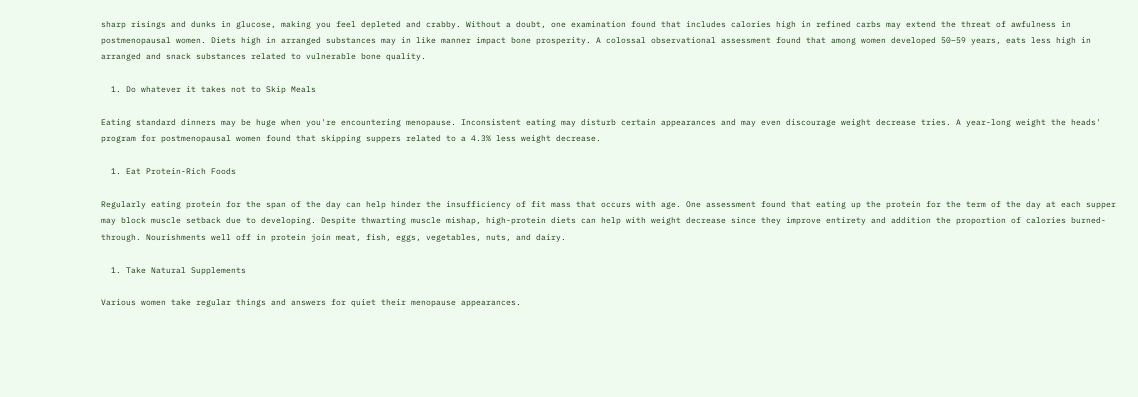sharp risings and dunks in glucose, making you feel depleted and crabby. Without a doubt, one examination found that includes calories high in refined carbs may extend the threat of awfulness in postmenopausal women. Diets high in arranged substances may in like manner impact bone prosperity. A colossal observational assessment found that among women developed 50–59 years, eats less high in arranged and snack substances related to vulnerable bone quality.

  1. Do whatever it takes not to Skip Meals

Eating standard dinners may be huge when you're encountering menopause. Inconsistent eating may disturb certain appearances and may even discourage weight decrease tries. A year-long weight the heads' program for postmenopausal women found that skipping suppers related to a 4.3% less weight decrease.

  1. Eat Protein-Rich Foods

Regularly eating protein for the span of the day can help hinder the insufficiency of fit mass that occurs with age. One assessment found that eating up the protein for the term of the day at each supper may block muscle setback due to developing. Despite thwarting muscle mishap, high-protein diets can help with weight decrease since they improve entirety and addition the proportion of calories burned-through. Nourishments well off in protein join meat, fish, eggs, vegetables, nuts, and dairy.

  1. Take Natural Supplements

Various women take regular things and answers for quiet their menopause appearances.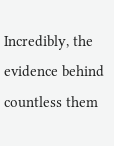Incredibly, the evidence behind countless them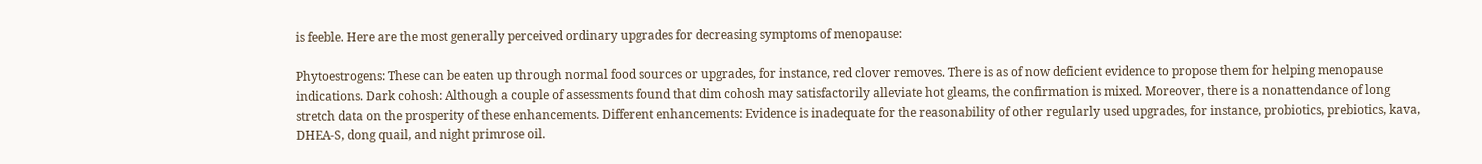is feeble. Here are the most generally perceived ordinary upgrades for decreasing symptoms of menopause:

Phytoestrogens: These can be eaten up through normal food sources or upgrades, for instance, red clover removes. There is as of now deficient evidence to propose them for helping menopause indications. Dark cohosh: Although a couple of assessments found that dim cohosh may satisfactorily alleviate hot gleams, the confirmation is mixed. Moreover, there is a nonattendance of long stretch data on the prosperity of these enhancements. Different enhancements: Evidence is inadequate for the reasonability of other regularly used upgrades, for instance, probiotics, prebiotics, kava, DHEA-S, dong quail, and night primrose oil.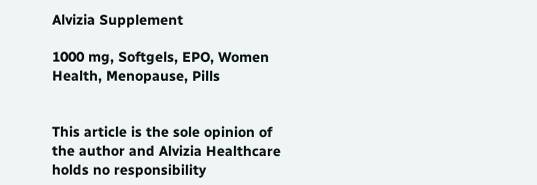Alvizia Supplement

1000 mg, Softgels, EPO, Women Health, Menopause, Pills


This article is the sole opinion of the author and Alvizia Healthcare holds no responsibility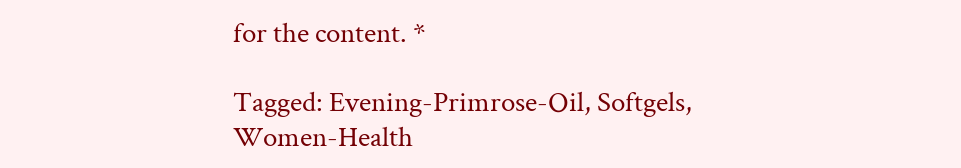for the content. *

Tagged: Evening-Primrose-Oil, Softgels, Women-Health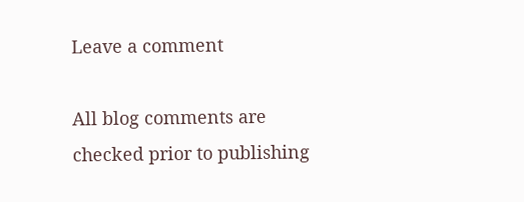Leave a comment

All blog comments are checked prior to publishing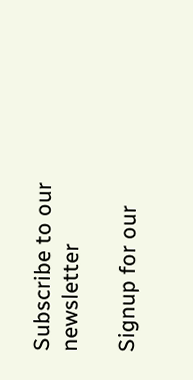Subscribe to our newsletter

Signup for our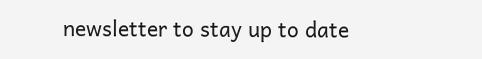newsletter to stay up to date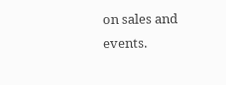on sales and events.